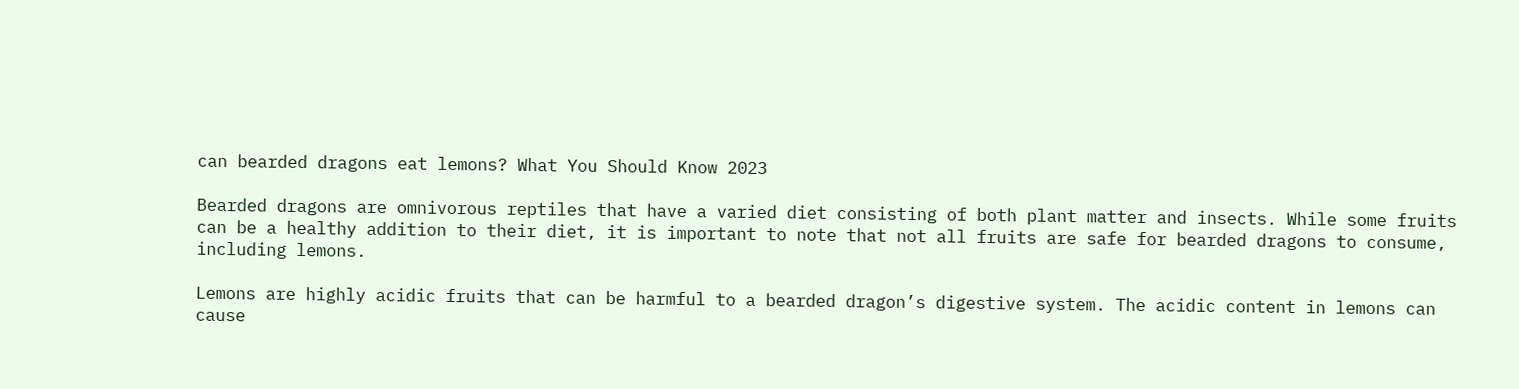can bearded dragons eat lemons? What You Should Know 2023

Bearded dragons are omnivorous reptiles that have a varied diet consisting of both plant matter and insects. While some fruits can be a healthy addition to their diet, it is important to note that not all fruits are safe for bearded dragons to consume, including lemons.

Lemons are highly acidic fruits that can be harmful to a bearded dragon’s digestive system. The acidic content in lemons can cause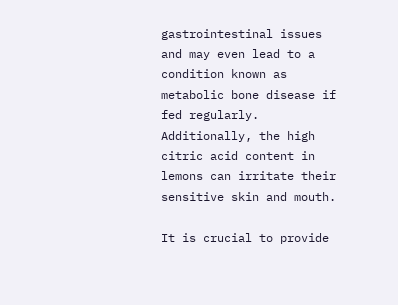gastrointestinal issues and may even lead to a condition known as metabolic bone disease if fed regularly. Additionally, the high citric acid content in lemons can irritate their sensitive skin and mouth.

It is crucial to provide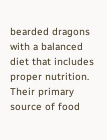bearded dragons with a balanced diet that includes proper nutrition. Their primary source of food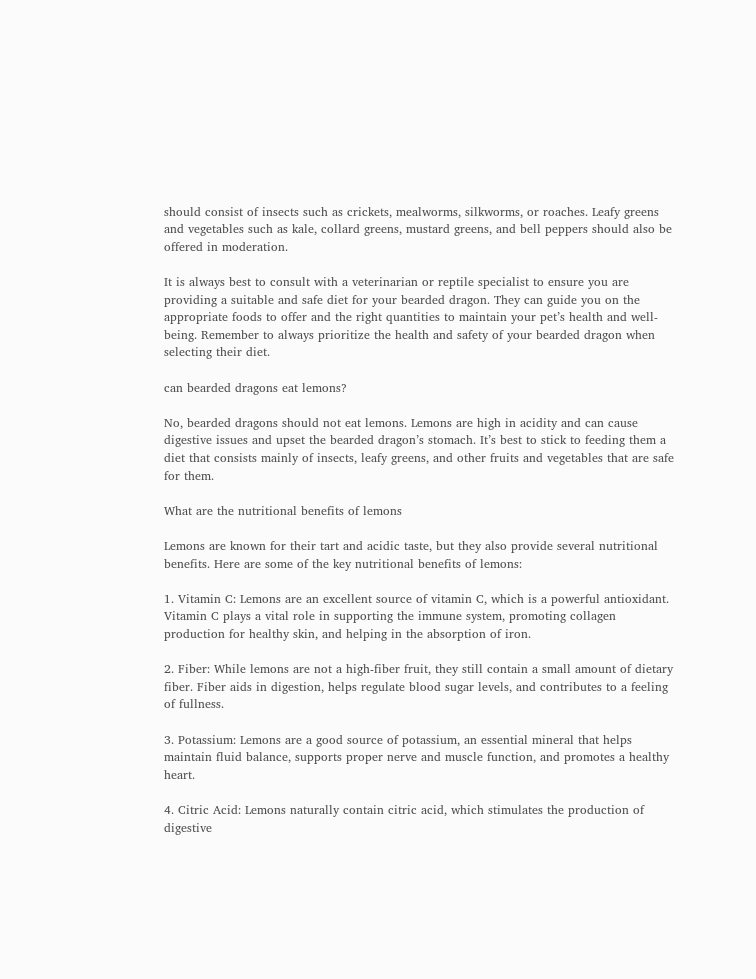should consist of insects such as crickets, mealworms, silkworms, or roaches. Leafy greens and vegetables such as kale, collard greens, mustard greens, and bell peppers should also be offered in moderation.

It is always best to consult with a veterinarian or reptile specialist to ensure you are providing a suitable and safe diet for your bearded dragon. They can guide you on the appropriate foods to offer and the right quantities to maintain your pet’s health and well-being. Remember to always prioritize the health and safety of your bearded dragon when selecting their diet.

can bearded dragons eat lemons?

No, bearded dragons should not eat lemons. Lemons are high in acidity and can cause digestive issues and upset the bearded dragon’s stomach. It’s best to stick to feeding them a diet that consists mainly of insects, leafy greens, and other fruits and vegetables that are safe for them.

What are the nutritional benefits of lemons

Lemons are known for their tart and acidic taste, but they also provide several nutritional benefits. Here are some of the key nutritional benefits of lemons:

1. Vitamin C: Lemons are an excellent source of vitamin C, which is a powerful antioxidant. Vitamin C plays a vital role in supporting the immune system, promoting collagen production for healthy skin, and helping in the absorption of iron.

2. Fiber: While lemons are not a high-fiber fruit, they still contain a small amount of dietary fiber. Fiber aids in digestion, helps regulate blood sugar levels, and contributes to a feeling of fullness.

3. Potassium: Lemons are a good source of potassium, an essential mineral that helps maintain fluid balance, supports proper nerve and muscle function, and promotes a healthy heart.

4. Citric Acid: Lemons naturally contain citric acid, which stimulates the production of digestive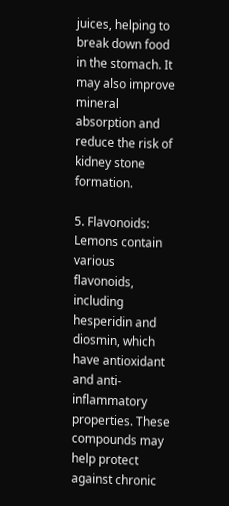juices, helping to break down food in the stomach. It may also improve mineral absorption and reduce the risk of kidney stone formation.

5. Flavonoids: Lemons contain various flavonoids, including hesperidin and diosmin, which have antioxidant and anti-inflammatory properties. These compounds may help protect against chronic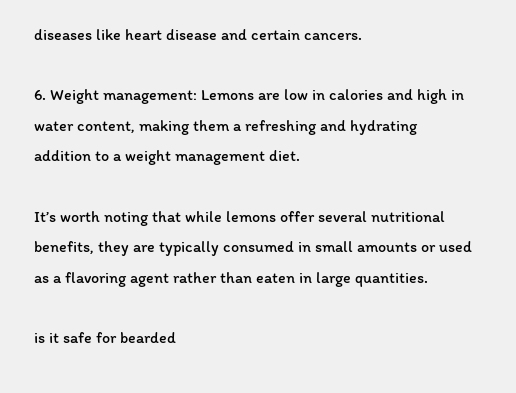diseases like heart disease and certain cancers.

6. Weight management: Lemons are low in calories and high in water content, making them a refreshing and hydrating addition to a weight management diet.

It’s worth noting that while lemons offer several nutritional benefits, they are typically consumed in small amounts or used as a flavoring agent rather than eaten in large quantities.

is it safe for bearded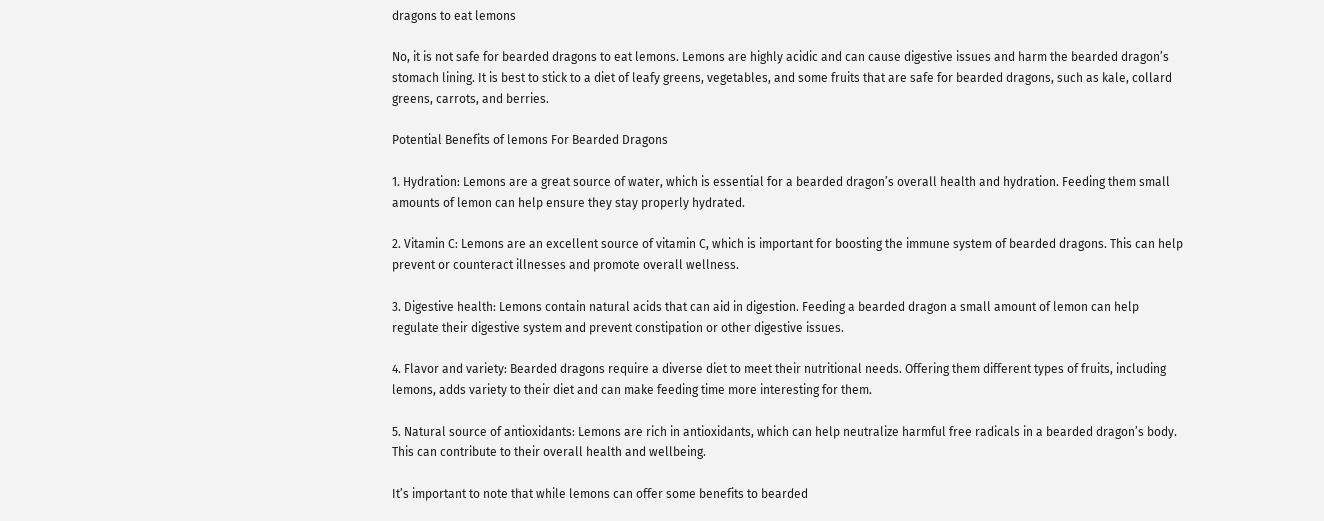dragons to eat lemons

No, it is not safe for bearded dragons to eat lemons. Lemons are highly acidic and can cause digestive issues and harm the bearded dragon’s stomach lining. It is best to stick to a diet of leafy greens, vegetables, and some fruits that are safe for bearded dragons, such as kale, collard greens, carrots, and berries.

Potential Benefits of lemons For Bearded Dragons

1. Hydration: Lemons are a great source of water, which is essential for a bearded dragon’s overall health and hydration. Feeding them small amounts of lemon can help ensure they stay properly hydrated.

2. Vitamin C: Lemons are an excellent source of vitamin C, which is important for boosting the immune system of bearded dragons. This can help prevent or counteract illnesses and promote overall wellness.

3. Digestive health: Lemons contain natural acids that can aid in digestion. Feeding a bearded dragon a small amount of lemon can help regulate their digestive system and prevent constipation or other digestive issues.

4. Flavor and variety: Bearded dragons require a diverse diet to meet their nutritional needs. Offering them different types of fruits, including lemons, adds variety to their diet and can make feeding time more interesting for them.

5. Natural source of antioxidants: Lemons are rich in antioxidants, which can help neutralize harmful free radicals in a bearded dragon’s body. This can contribute to their overall health and wellbeing.

It’s important to note that while lemons can offer some benefits to bearded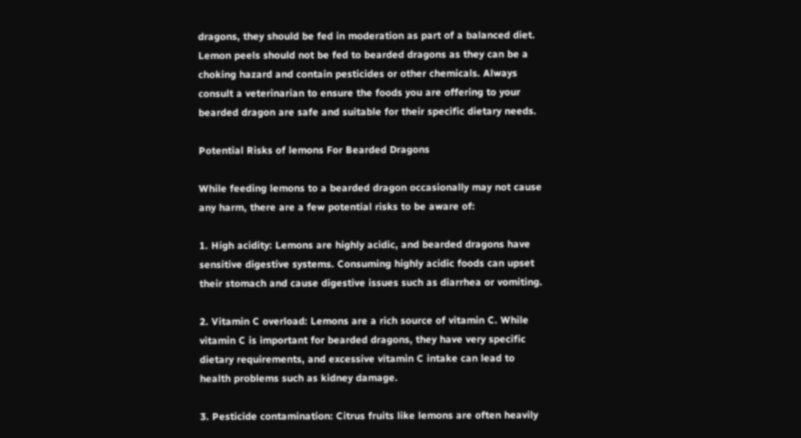dragons, they should be fed in moderation as part of a balanced diet. Lemon peels should not be fed to bearded dragons as they can be a choking hazard and contain pesticides or other chemicals. Always consult a veterinarian to ensure the foods you are offering to your bearded dragon are safe and suitable for their specific dietary needs.

Potential Risks of lemons For Bearded Dragons

While feeding lemons to a bearded dragon occasionally may not cause any harm, there are a few potential risks to be aware of:

1. High acidity: Lemons are highly acidic, and bearded dragons have sensitive digestive systems. Consuming highly acidic foods can upset their stomach and cause digestive issues such as diarrhea or vomiting.

2. Vitamin C overload: Lemons are a rich source of vitamin C. While vitamin C is important for bearded dragons, they have very specific dietary requirements, and excessive vitamin C intake can lead to health problems such as kidney damage.

3. Pesticide contamination: Citrus fruits like lemons are often heavily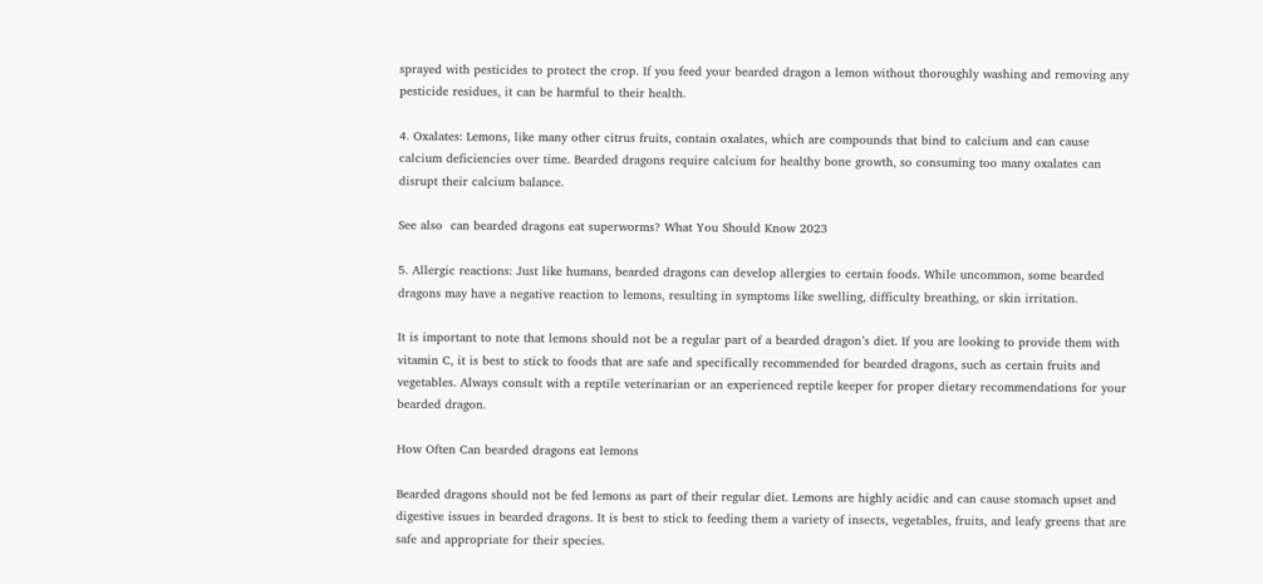sprayed with pesticides to protect the crop. If you feed your bearded dragon a lemon without thoroughly washing and removing any pesticide residues, it can be harmful to their health.

4. Oxalates: Lemons, like many other citrus fruits, contain oxalates, which are compounds that bind to calcium and can cause calcium deficiencies over time. Bearded dragons require calcium for healthy bone growth, so consuming too many oxalates can disrupt their calcium balance.

See also  can bearded dragons eat superworms? What You Should Know 2023

5. Allergic reactions: Just like humans, bearded dragons can develop allergies to certain foods. While uncommon, some bearded dragons may have a negative reaction to lemons, resulting in symptoms like swelling, difficulty breathing, or skin irritation.

It is important to note that lemons should not be a regular part of a bearded dragon’s diet. If you are looking to provide them with vitamin C, it is best to stick to foods that are safe and specifically recommended for bearded dragons, such as certain fruits and vegetables. Always consult with a reptile veterinarian or an experienced reptile keeper for proper dietary recommendations for your bearded dragon.

How Often Can bearded dragons eat lemons

Bearded dragons should not be fed lemons as part of their regular diet. Lemons are highly acidic and can cause stomach upset and digestive issues in bearded dragons. It is best to stick to feeding them a variety of insects, vegetables, fruits, and leafy greens that are safe and appropriate for their species.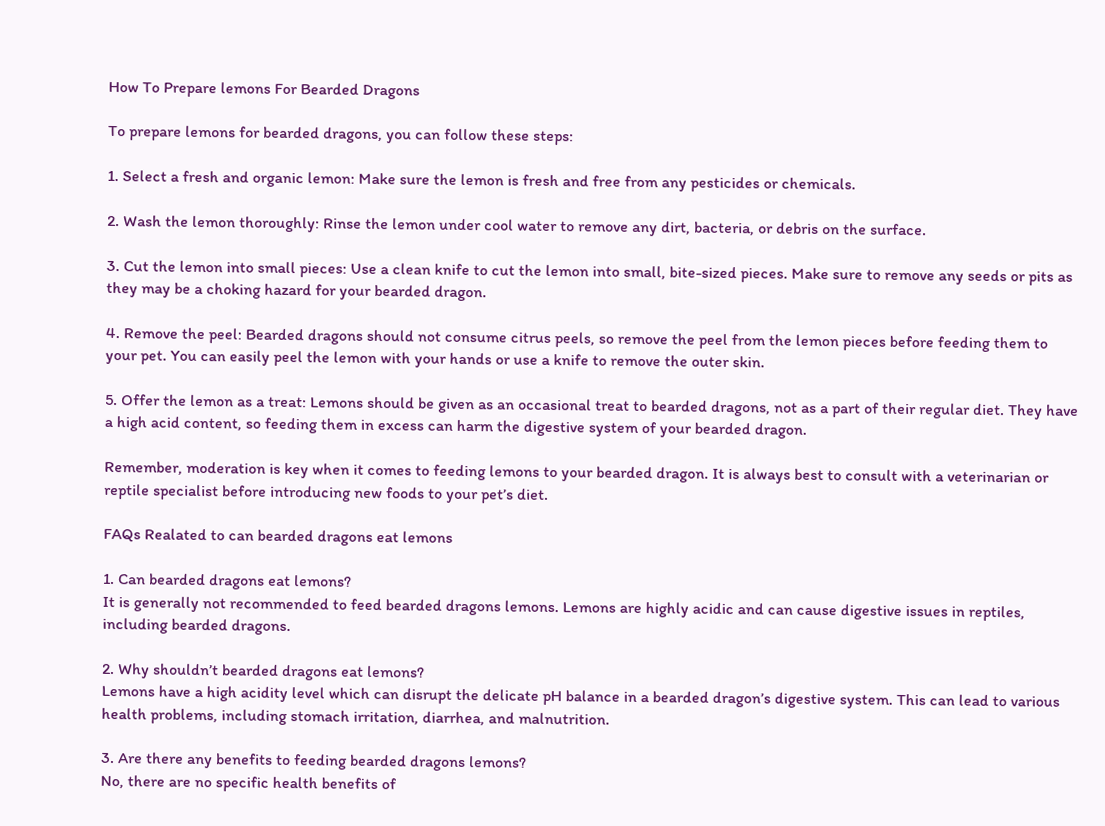How To Prepare lemons For Bearded Dragons

To prepare lemons for bearded dragons, you can follow these steps:

1. Select a fresh and organic lemon: Make sure the lemon is fresh and free from any pesticides or chemicals.

2. Wash the lemon thoroughly: Rinse the lemon under cool water to remove any dirt, bacteria, or debris on the surface.

3. Cut the lemon into small pieces: Use a clean knife to cut the lemon into small, bite-sized pieces. Make sure to remove any seeds or pits as they may be a choking hazard for your bearded dragon.

4. Remove the peel: Bearded dragons should not consume citrus peels, so remove the peel from the lemon pieces before feeding them to your pet. You can easily peel the lemon with your hands or use a knife to remove the outer skin.

5. Offer the lemon as a treat: Lemons should be given as an occasional treat to bearded dragons, not as a part of their regular diet. They have a high acid content, so feeding them in excess can harm the digestive system of your bearded dragon.

Remember, moderation is key when it comes to feeding lemons to your bearded dragon. It is always best to consult with a veterinarian or reptile specialist before introducing new foods to your pet’s diet.

FAQs Realated to can bearded dragons eat lemons

1. Can bearded dragons eat lemons?
It is generally not recommended to feed bearded dragons lemons. Lemons are highly acidic and can cause digestive issues in reptiles, including bearded dragons.

2. Why shouldn’t bearded dragons eat lemons?
Lemons have a high acidity level which can disrupt the delicate pH balance in a bearded dragon’s digestive system. This can lead to various health problems, including stomach irritation, diarrhea, and malnutrition.

3. Are there any benefits to feeding bearded dragons lemons?
No, there are no specific health benefits of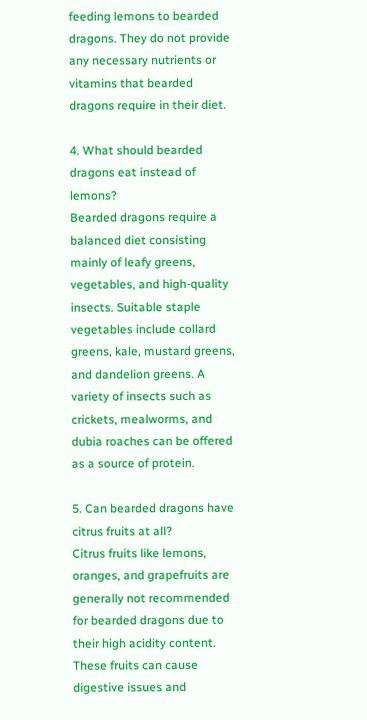feeding lemons to bearded dragons. They do not provide any necessary nutrients or vitamins that bearded dragons require in their diet.

4. What should bearded dragons eat instead of lemons?
Bearded dragons require a balanced diet consisting mainly of leafy greens, vegetables, and high-quality insects. Suitable staple vegetables include collard greens, kale, mustard greens, and dandelion greens. A variety of insects such as crickets, mealworms, and dubia roaches can be offered as a source of protein.

5. Can bearded dragons have citrus fruits at all?
Citrus fruits like lemons, oranges, and grapefruits are generally not recommended for bearded dragons due to their high acidity content. These fruits can cause digestive issues and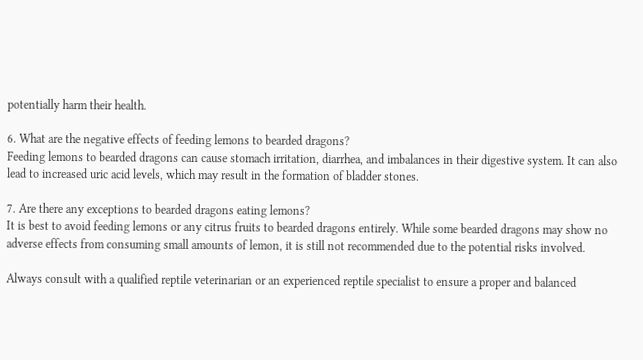potentially harm their health.

6. What are the negative effects of feeding lemons to bearded dragons?
Feeding lemons to bearded dragons can cause stomach irritation, diarrhea, and imbalances in their digestive system. It can also lead to increased uric acid levels, which may result in the formation of bladder stones.

7. Are there any exceptions to bearded dragons eating lemons?
It is best to avoid feeding lemons or any citrus fruits to bearded dragons entirely. While some bearded dragons may show no adverse effects from consuming small amounts of lemon, it is still not recommended due to the potential risks involved.

Always consult with a qualified reptile veterinarian or an experienced reptile specialist to ensure a proper and balanced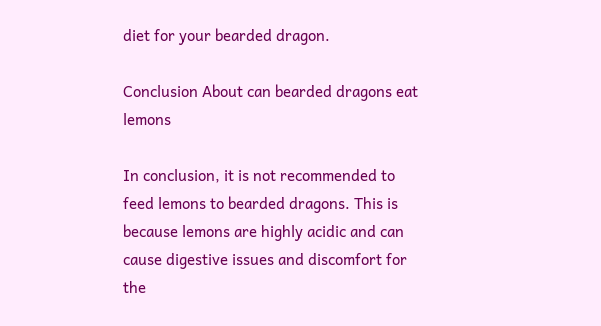diet for your bearded dragon.

Conclusion About can bearded dragons eat lemons

In conclusion, it is not recommended to feed lemons to bearded dragons. This is because lemons are highly acidic and can cause digestive issues and discomfort for the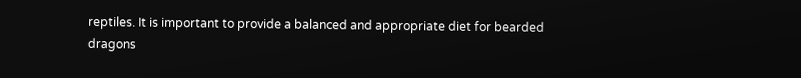reptiles. It is important to provide a balanced and appropriate diet for bearded dragons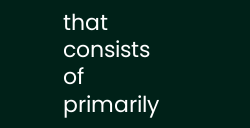that consists of primarily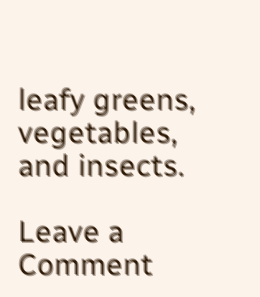leafy greens, vegetables, and insects.

Leave a Comment